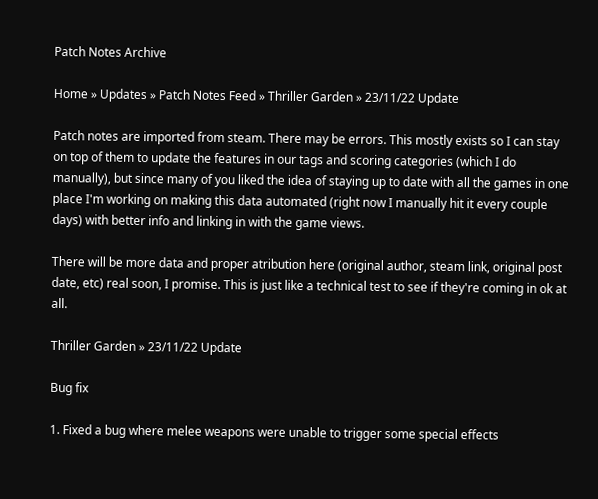Patch Notes Archive

Home » Updates » Patch Notes Feed » Thriller Garden » 23/11/22 Update

Patch notes are imported from steam. There may be errors. This mostly exists so I can stay on top of them to update the features in our tags and scoring categories (which I do manually), but since many of you liked the idea of staying up to date with all the games in one place I'm working on making this data automated (right now I manually hit it every couple days) with better info and linking in with the game views.

There will be more data and proper atribution here (original author, steam link, original post date, etc) real soon, I promise. This is just like a technical test to see if they're coming in ok at all.

Thriller Garden » 23/11/22 Update

Bug fix

1. Fixed a bug where melee weapons were unable to trigger some special effects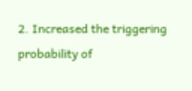2. Increased the triggering probability of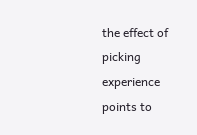the effect of picking experience points to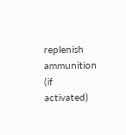replenish ammunition (if activated)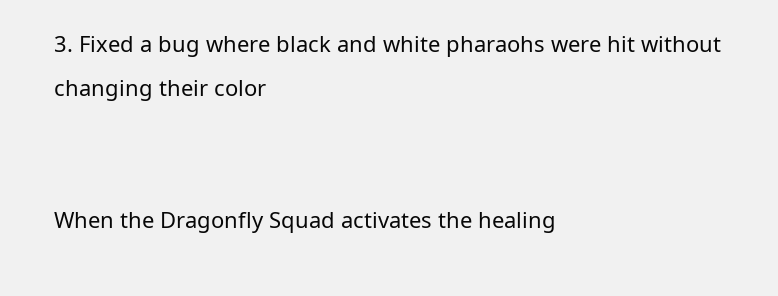3. Fixed a bug where black and white pharaohs were hit without changing their color


When the Dragonfly Squad activates the healing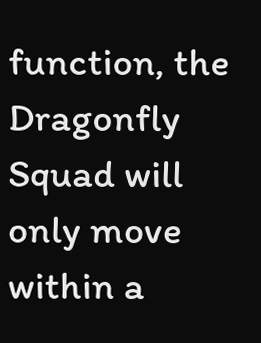function, the Dragonfly Squad will only move within a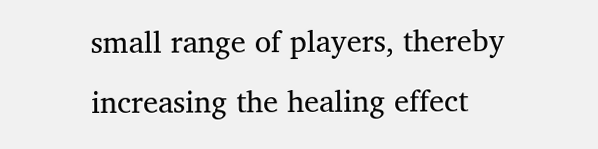small range of players, thereby increasing the healing effect